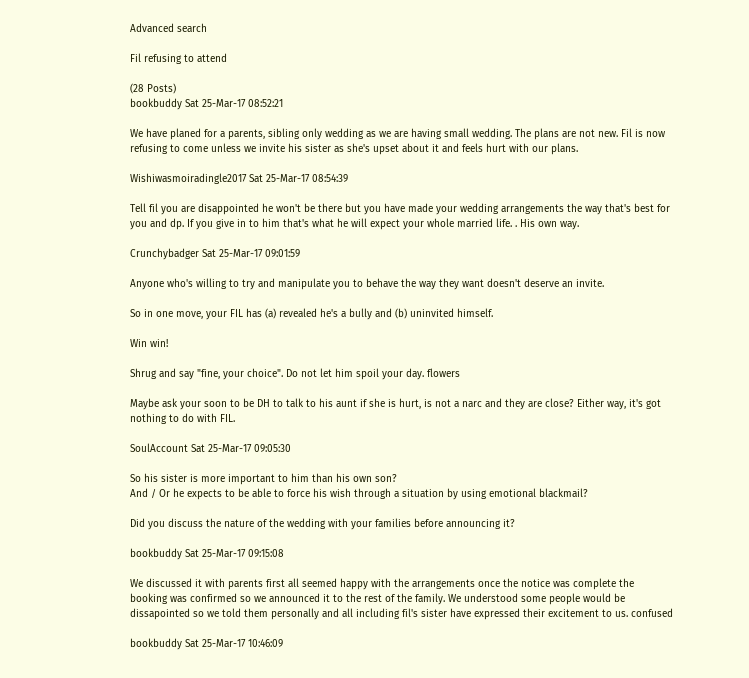Advanced search

Fil refusing to attend

(28 Posts)
bookbuddy Sat 25-Mar-17 08:52:21

We have planed for a parents, sibling only wedding as we are having small wedding. The plans are not new. Fil is now refusing to come unless we invite his sister as she's upset about it and feels hurt with our plans.

Wishiwasmoiradingle2017 Sat 25-Mar-17 08:54:39

Tell fil you are disappointed he won't be there but you have made your wedding arrangements the way that's best for you and dp. If you give in to him that's what he will expect your whole married life. . His own way.

Crunchybadger Sat 25-Mar-17 09:01:59

Anyone who's willing to try and manipulate you to behave the way they want doesn't deserve an invite.

So in one move, your FIL has (a) revealed he's a bully and (b) uninvited himself.

Win win!

Shrug and say "fine, your choice". Do not let him spoil your day. flowers

Maybe ask your soon to be DH to talk to his aunt if she is hurt, is not a narc and they are close? Either way, it's got nothing to do with FIL.

SoulAccount Sat 25-Mar-17 09:05:30

So his sister is more important to him than his own son?
And / Or he expects to be able to force his wish through a situation by using emotional blackmail?

Did you discuss the nature of the wedding with your families before announcing it?

bookbuddy Sat 25-Mar-17 09:15:08

We discussed it with parents first all seemed happy with the arrangements once the notice was complete the booking was confirmed so we announced it to the rest of the family. We understood some people would be dissapointed so we told them personally and all including fil's sister have expressed their excitement to us. confused

bookbuddy Sat 25-Mar-17 10:46:09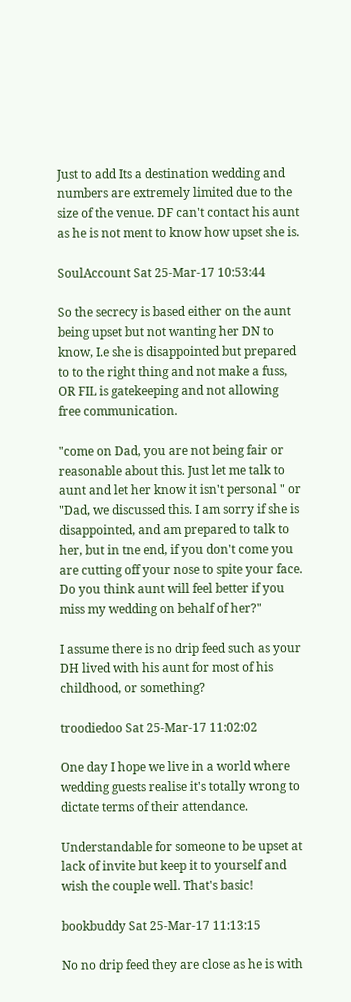Just to add Its a destination wedding and numbers are extremely limited due to the size of the venue. DF can't contact his aunt as he is not ment to know how upset she is.

SoulAccount Sat 25-Mar-17 10:53:44

So the secrecy is based either on the aunt being upset but not wanting her DN to know, I.e she is disappointed but prepared to to the right thing and not make a fuss, OR FIL is gatekeeping and not allowing free communication.

"come on Dad, you are not being fair or reasonable about this. Just let me talk to aunt and let her know it isn't personal " or "Dad, we discussed this. I am sorry if she is disappointed, and am prepared to talk to her, but in tne end, if you don't come you are cutting off your nose to spite your face. Do you think aunt will feel better if you miss my wedding on behalf of her?"

I assume there is no drip feed such as your DH lived with his aunt for most of his childhood, or something?

troodiedoo Sat 25-Mar-17 11:02:02

One day I hope we live in a world where wedding guests realise it's totally wrong to dictate terms of their attendance.

Understandable for someone to be upset at lack of invite but keep it to yourself and wish the couple well. That's basic!

bookbuddy Sat 25-Mar-17 11:13:15

No no drip feed they are close as he is with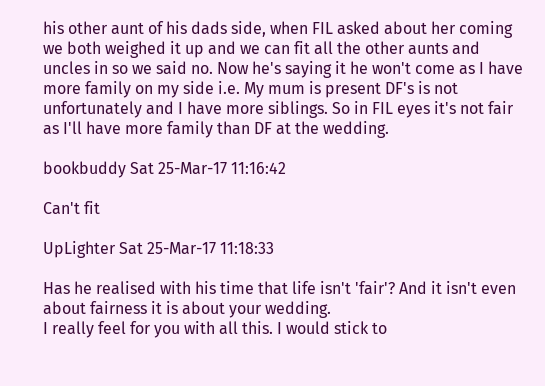his other aunt of his dads side, when FIL asked about her coming we both weighed it up and we can fit all the other aunts and uncles in so we said no. Now he's saying it he won't come as I have more family on my side i.e. My mum is present DF's is not unfortunately and I have more siblings. So in FIL eyes it's not fair as I'll have more family than DF at the wedding.

bookbuddy Sat 25-Mar-17 11:16:42

Can't fit

UpLighter Sat 25-Mar-17 11:18:33

Has he realised with his time that life isn't 'fair'? And it isn't even about fairness it is about your wedding.
I really feel for you with all this. I would stick to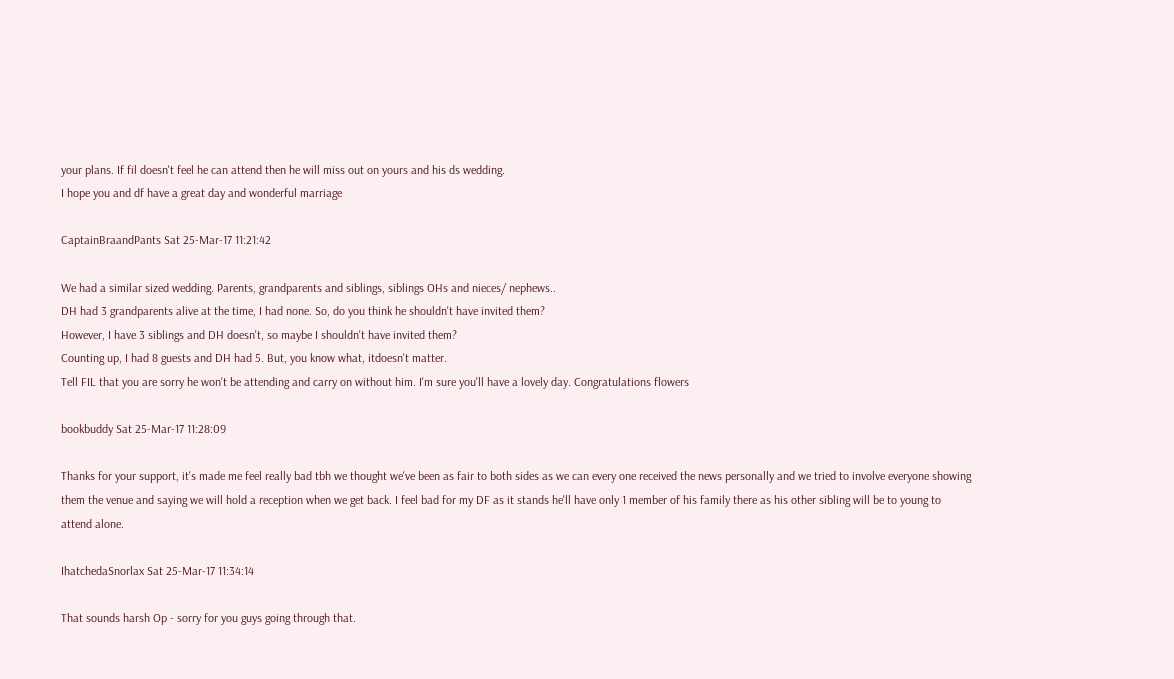your plans. If fil doesn't feel he can attend then he will miss out on yours and his ds wedding.
I hope you and df have a great day and wonderful marriage

CaptainBraandPants Sat 25-Mar-17 11:21:42

We had a similar sized wedding. Parents, grandparents and siblings, siblings OHs and nieces/ nephews..
DH had 3 grandparents alive at the time, I had none. So, do you think he shouldn't have invited them?
However, I have 3 siblings and DH doesn't, so maybe I shouldn't have invited them?
Counting up, I had 8 guests and DH had 5. But, you know what, itdoesn't matter.
Tell FIL that you are sorry he won't be attending and carry on without him. I'm sure you'll have a lovely day. Congratulations flowers

bookbuddy Sat 25-Mar-17 11:28:09

Thanks for your support, it's made me feel really bad tbh we thought we've been as fair to both sides as we can every one received the news personally and we tried to involve everyone showing them the venue and saying we will hold a reception when we get back. I feel bad for my DF as it stands he'll have only 1 member of his family there as his other sibling will be to young to attend alone.

IhatchedaSnorlax Sat 25-Mar-17 11:34:14

That sounds harsh Op - sorry for you guys going through that.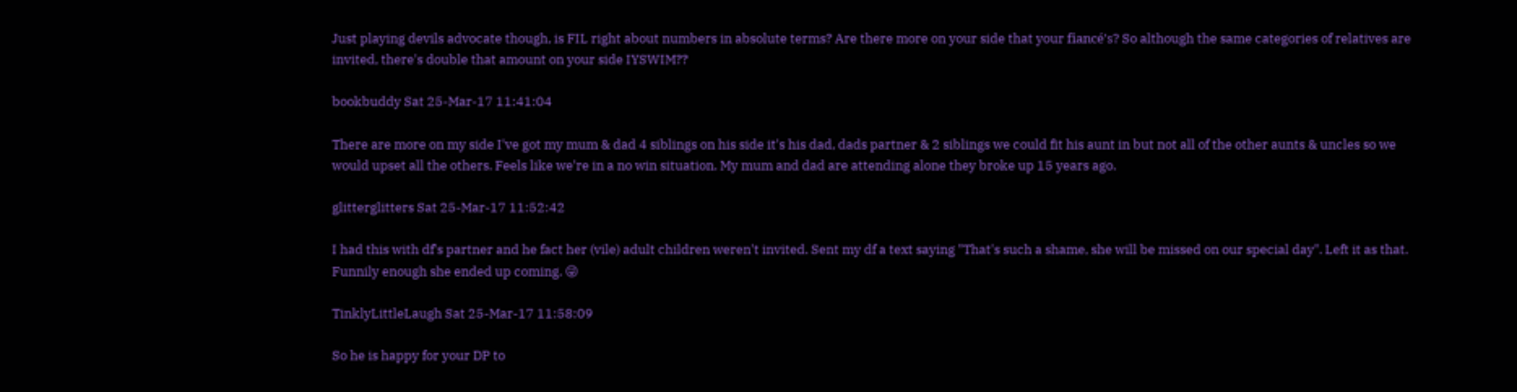Just playing devils advocate though, is FIL right about numbers in absolute terms? Are there more on your side that your fiancé's? So although the same categories of relatives are invited, there's double that amount on your side IYSWIM??

bookbuddy Sat 25-Mar-17 11:41:04

There are more on my side I've got my mum & dad 4 siblings on his side it's his dad, dads partner & 2 siblings we could fit his aunt in but not all of the other aunts & uncles so we would upset all the others. Feels like we're in a no win situation. My mum and dad are attending alone they broke up 15 years ago.

glitterglitters Sat 25-Mar-17 11:52:42

I had this with df's partner and he fact her (vile) adult children weren't invited. Sent my df a text saying "That's such a shame, she will be missed on our special day". Left it as that. Funnily enough she ended up coming. 😜

TinklyLittleLaugh Sat 25-Mar-17 11:58:09

So he is happy for your DP to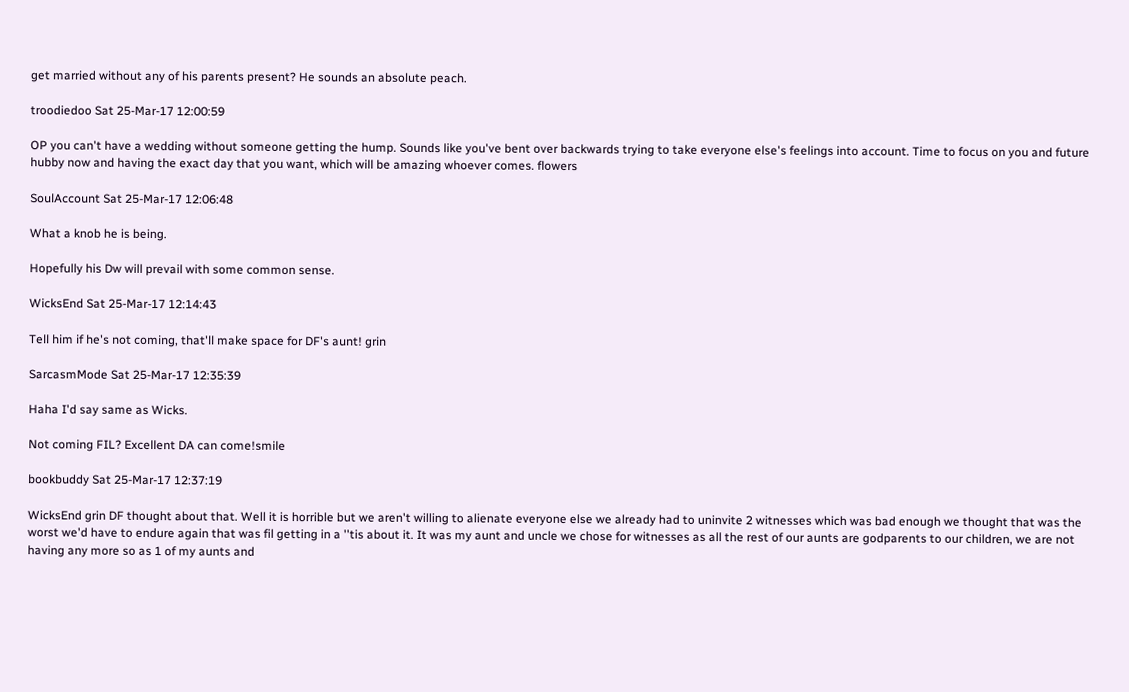get married without any of his parents present? He sounds an absolute peach.

troodiedoo Sat 25-Mar-17 12:00:59

OP you can't have a wedding without someone getting the hump. Sounds like you've bent over backwards trying to take everyone else's feelings into account. Time to focus on you and future hubby now and having the exact day that you want, which will be amazing whoever comes. flowers

SoulAccount Sat 25-Mar-17 12:06:48

What a knob he is being.

Hopefully his Dw will prevail with some common sense.

WicksEnd Sat 25-Mar-17 12:14:43

Tell him if he's not coming, that'll make space for DF's aunt! grin

SarcasmMode Sat 25-Mar-17 12:35:39

Haha I'd say same as Wicks.

Not coming FIL? Excellent DA can come!smile

bookbuddy Sat 25-Mar-17 12:37:19

WicksEnd grin DF thought about that. Well it is horrible but we aren't willing to alienate everyone else we already had to uninvite 2 witnesses which was bad enough we thought that was the worst we'd have to endure again that was fil getting in a ''tis about it. It was my aunt and uncle we chose for witnesses as all the rest of our aunts are godparents to our children, we are not having any more so as 1 of my aunts and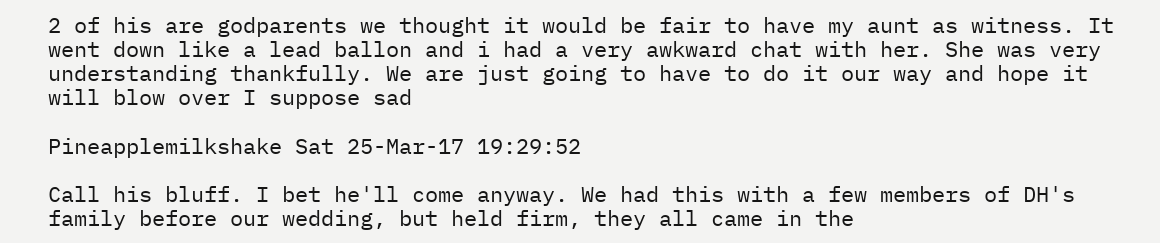2 of his are godparents we thought it would be fair to have my aunt as witness. It went down like a lead ballon and i had a very awkward chat with her. She was very understanding thankfully. We are just going to have to do it our way and hope it will blow over I suppose sad

Pineapplemilkshake Sat 25-Mar-17 19:29:52

Call his bluff. I bet he'll come anyway. We had this with a few members of DH's family before our wedding, but held firm, they all came in the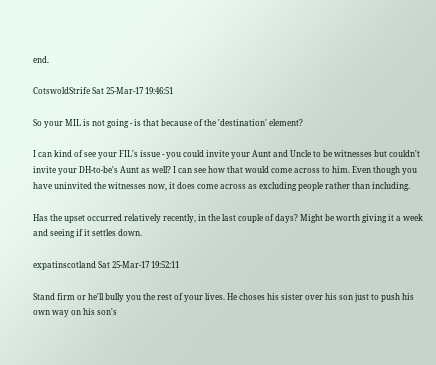end.

CotswoldStrife Sat 25-Mar-17 19:46:51

So your MIL is not going - is that because of the 'destination' element?

I can kind of see your FIL's issue - you could invite your Aunt and Uncle to be witnesses but couldn't invite your DH-to-be's Aunt as well? I can see how that would come across to him. Even though you have uninvited the witnesses now, it does come across as excluding people rather than including.

Has the upset occurred relatively recently, in the last couple of days? Might be worth giving it a week and seeing if it settles down.

expatinscotland Sat 25-Mar-17 19:52:11

Stand firm or he'll bully you the rest of your lives. He choses his sister over his son just to push his own way on his son's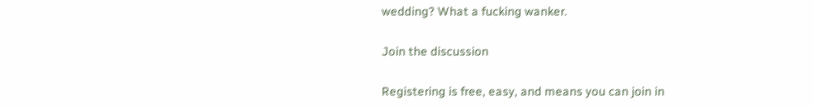wedding? What a fucking wanker.

Join the discussion

Registering is free, easy, and means you can join in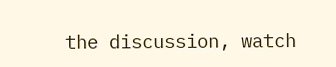the discussion, watch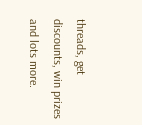threads, get discounts, win prizes and lots more.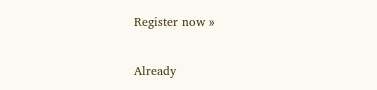Register now »

Already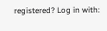registered? Log in with: